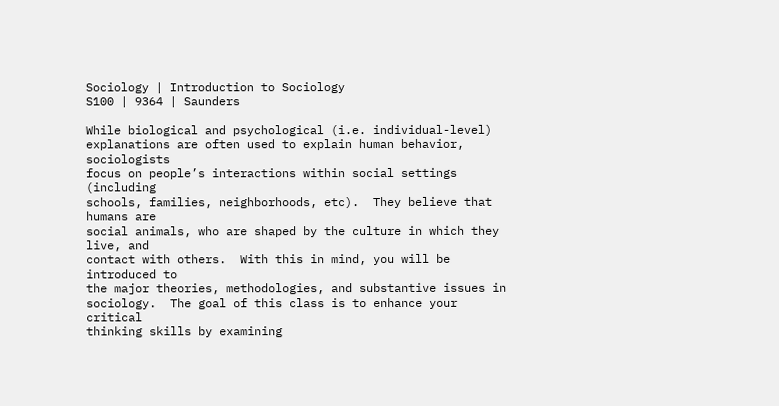Sociology | Introduction to Sociology
S100 | 9364 | Saunders

While biological and psychological (i.e. individual-level)
explanations are often used to explain human behavior, sociologists
focus on people’s interactions within social settings (including
schools, families, neighborhoods, etc).  They believe that humans are
social animals, who are shaped by the culture in which they live, and
contact with others.  With this in mind, you will be introduced to
the major theories, methodologies, and substantive issues in
sociology.  The goal of this class is to enhance your critical
thinking skills by examining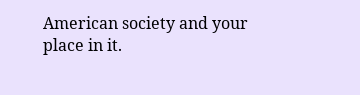American society and your place in it.